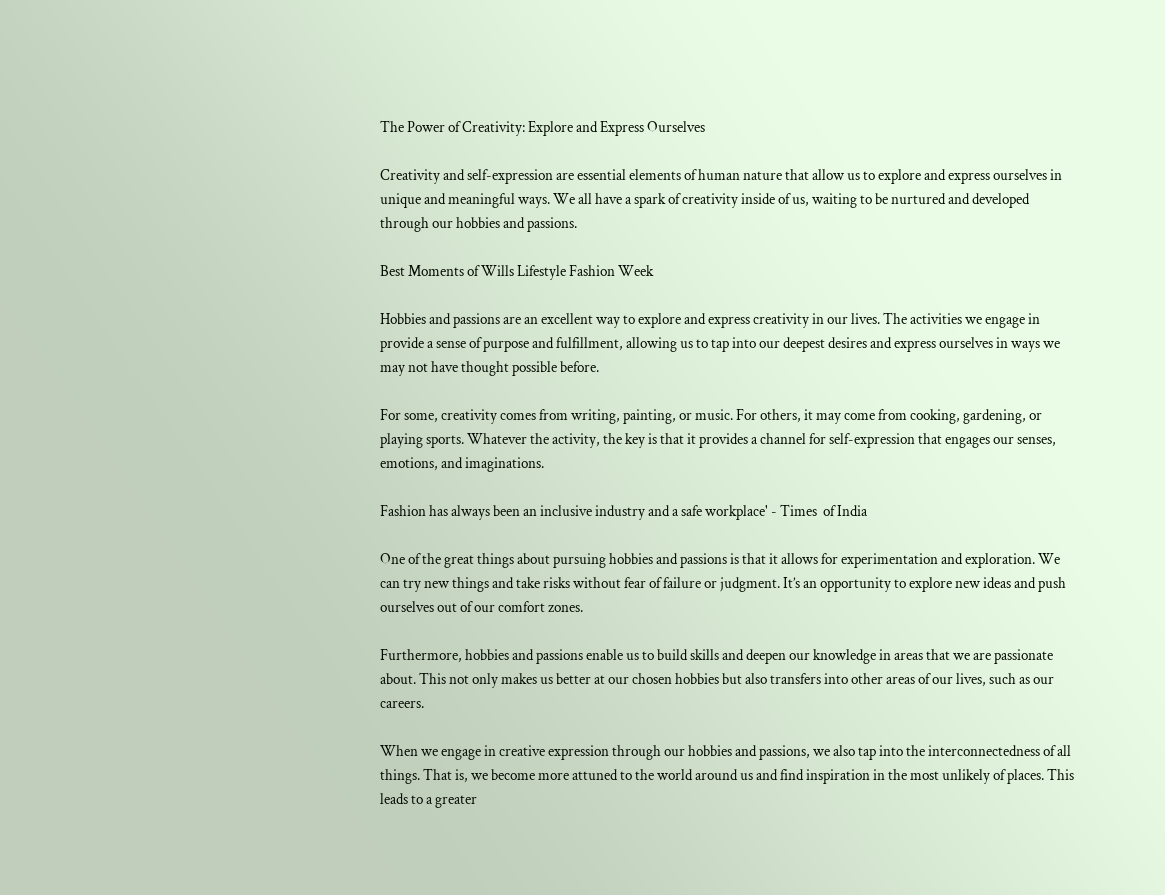The Power of Creativity: Explore and Express Ourselves

Creativity and self-expression are essential elements of human nature that allow us to explore and express ourselves in unique and meaningful ways. We all have a spark of creativity inside of us, waiting to be nurtured and developed through our hobbies and passions.

Best Moments of Wills Lifestyle Fashion Week

Hobbies and passions are an excellent way to explore and express creativity in our lives. The activities we engage in provide a sense of purpose and fulfillment, allowing us to tap into our deepest desires and express ourselves in ways we may not have thought possible before.

For some, creativity comes from writing, painting, or music. For others, it may come from cooking, gardening, or playing sports. Whatever the activity, the key is that it provides a channel for self-expression that engages our senses, emotions, and imaginations.

Fashion has always been an inclusive industry and a safe workplace' - Times  of India

One of the great things about pursuing hobbies and passions is that it allows for experimentation and exploration. We can try new things and take risks without fear of failure or judgment. It’s an opportunity to explore new ideas and push ourselves out of our comfort zones.

Furthermore, hobbies and passions enable us to build skills and deepen our knowledge in areas that we are passionate about. This not only makes us better at our chosen hobbies but also transfers into other areas of our lives, such as our careers.

When we engage in creative expression through our hobbies and passions, we also tap into the interconnectedness of all things. That is, we become more attuned to the world around us and find inspiration in the most unlikely of places. This leads to a greater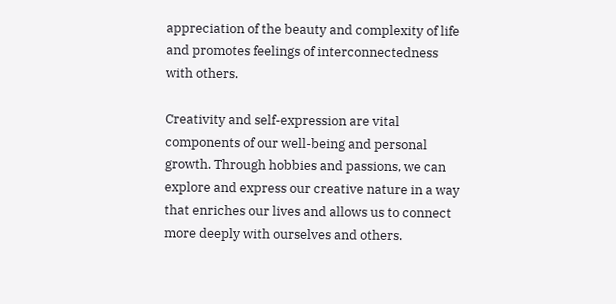appreciation of the beauty and complexity of life and promotes feelings of interconnectedness with others.

Creativity and self-expression are vital components of our well-being and personal growth. Through hobbies and passions, we can explore and express our creative nature in a way that enriches our lives and allows us to connect more deeply with ourselves and others.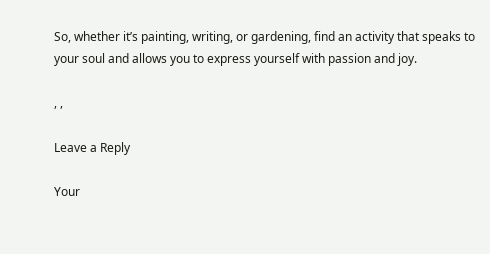So, whether it’s painting, writing, or gardening, find an activity that speaks to your soul and allows you to express yourself with passion and joy.

, ,

Leave a Reply

Your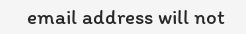email address will not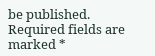be published. Required fields are marked *